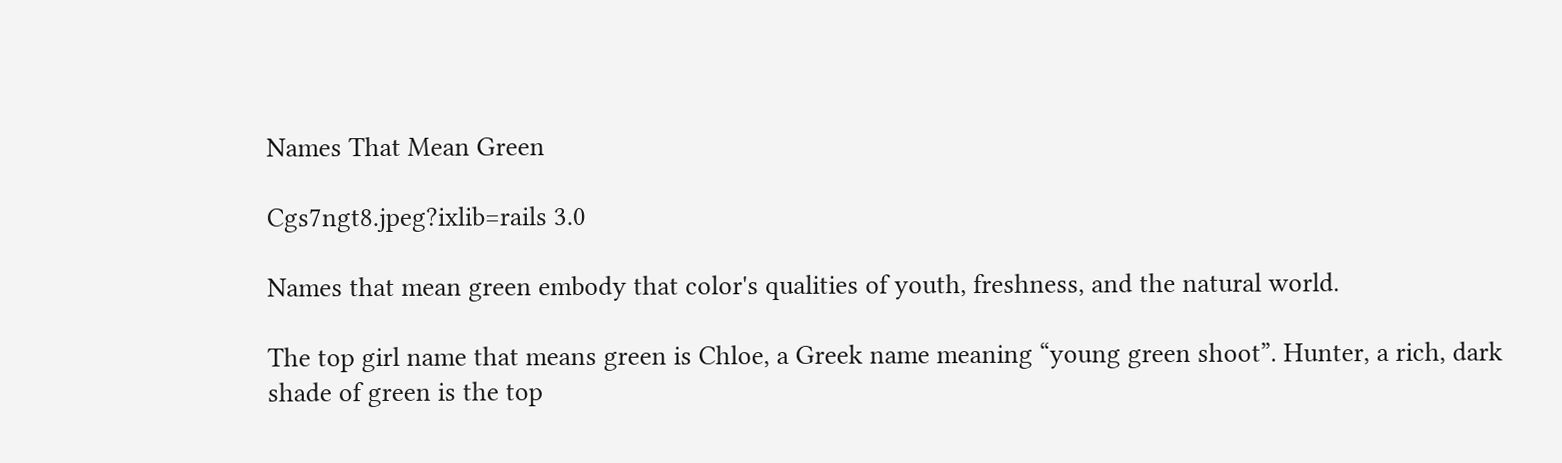Names That Mean Green

Cgs7ngt8.jpeg?ixlib=rails 3.0

Names that mean green embody that color's qualities of youth, freshness, and the natural world.

The top girl name that means green is Chloe, a Greek name meaning “young green shoot”. Hunter, a rich, dark shade of green is the top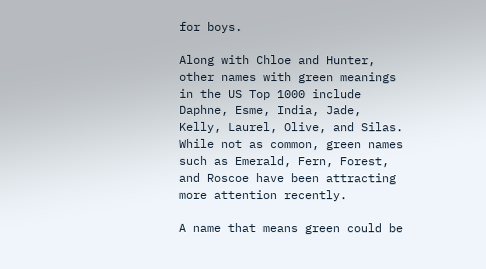for boys.

Along with Chloe and Hunter, other names with green meanings in the US Top 1000 include Daphne, Esme, India, Jade, Kelly, Laurel, Olive, and Silas. While not as common, green names such as Emerald, Fern, Forest, and Roscoe have been attracting more attention recently.

A name that means green could be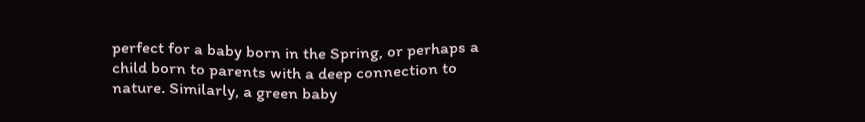perfect for a baby born in the Spring, or perhaps a child born to parents with a deep connection to nature. Similarly, a green baby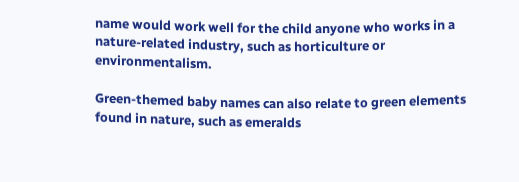name would work well for the child anyone who works in a nature-related industry, such as horticulture or environmentalism.

Green-themed baby names can also relate to green elements found in nature, such as emeralds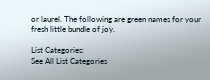or laurel. The following are green names for your fresh little bundle of joy.

List Categories:
See All List Categories